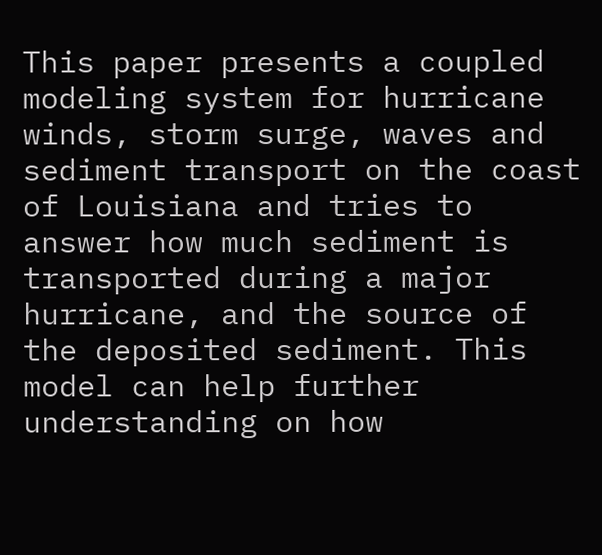This paper presents a coupled modeling system for hurricane winds, storm surge, waves and sediment transport on the coast of Louisiana and tries to answer how much sediment is transported during a major hurricane, and the source of the deposited sediment. This model can help further understanding on how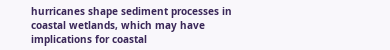hurricanes shape sediment processes in coastal wetlands, which may have implications for coastal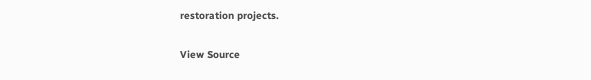restoration projects.

View Source